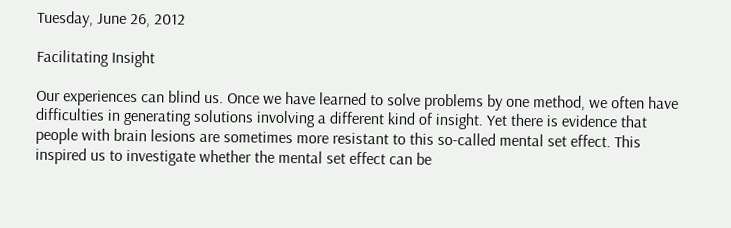Tuesday, June 26, 2012

Facilitating Insight

Our experiences can blind us. Once we have learned to solve problems by one method, we often have difficulties in generating solutions involving a different kind of insight. Yet there is evidence that people with brain lesions are sometimes more resistant to this so-called mental set effect. This inspired us to investigate whether the mental set effect can be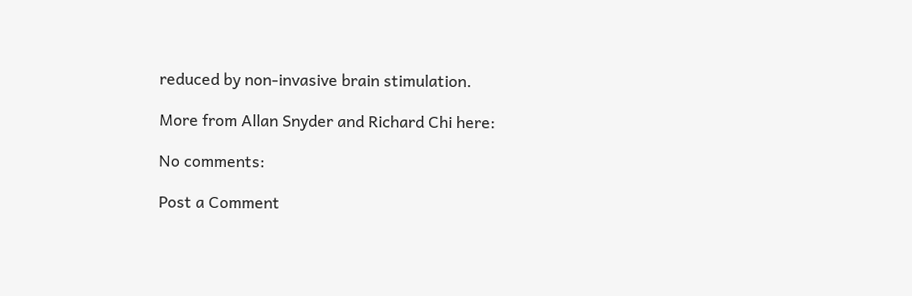reduced by non-invasive brain stimulation.

More from Allan Snyder and Richard Chi here:

No comments:

Post a Comment